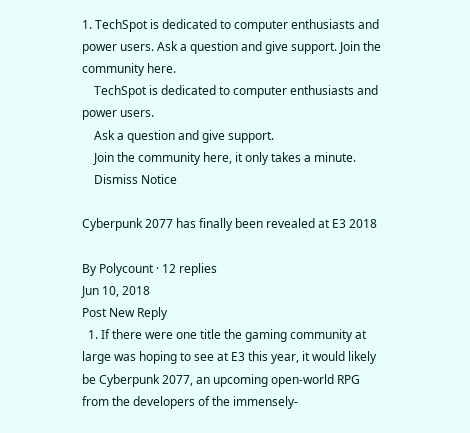1. TechSpot is dedicated to computer enthusiasts and power users. Ask a question and give support. Join the community here.
    TechSpot is dedicated to computer enthusiasts and power users.
    Ask a question and give support.
    Join the community here, it only takes a minute.
    Dismiss Notice

Cyberpunk 2077 has finally been revealed at E3 2018

By Polycount · 12 replies
Jun 10, 2018
Post New Reply
  1. If there were one title the gaming community at large was hoping to see at E3 this year, it would likely be Cyberpunk 2077, an upcoming open-world RPG from the developers of the immensely-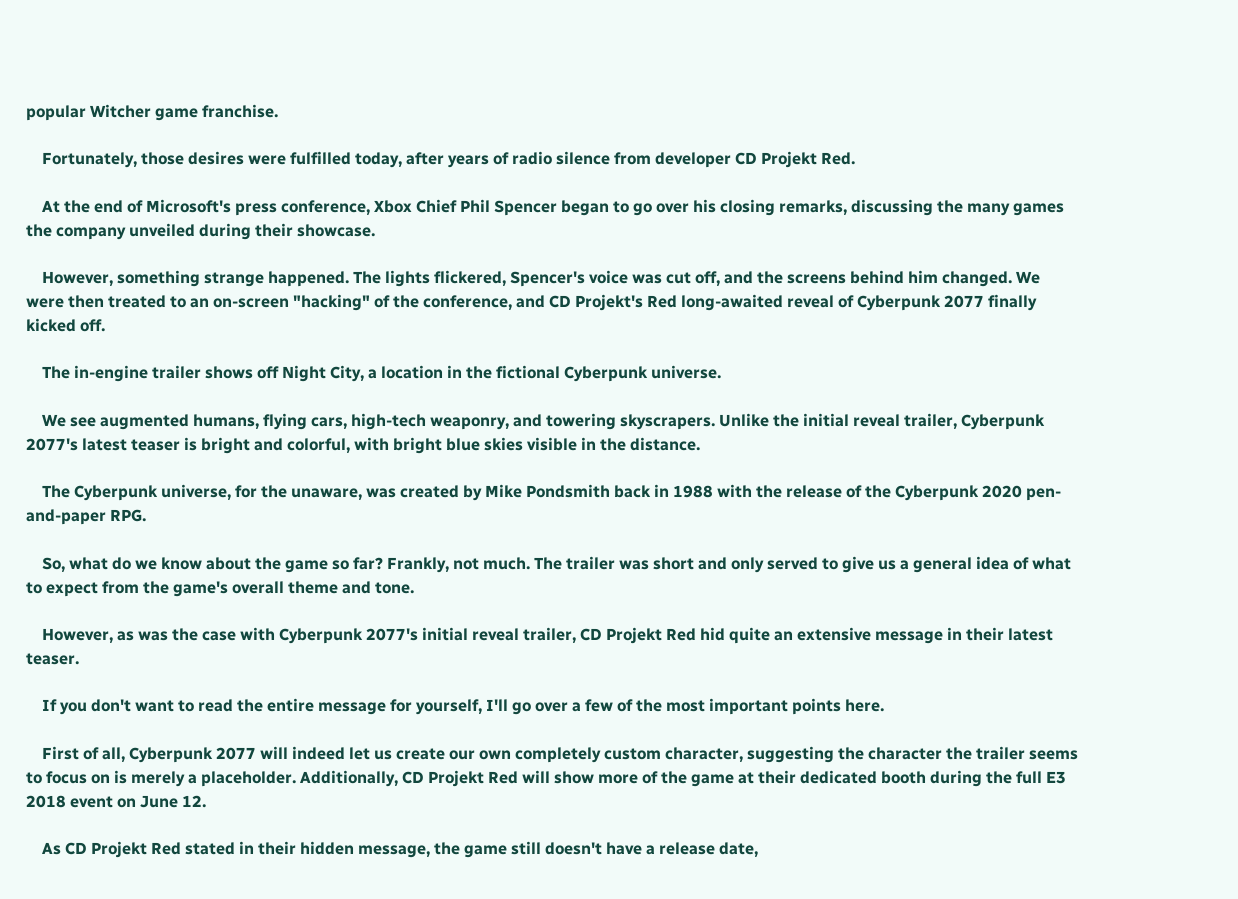popular Witcher game franchise.

    Fortunately, those desires were fulfilled today, after years of radio silence from developer CD Projekt Red.

    At the end of Microsoft's press conference, Xbox Chief Phil Spencer began to go over his closing remarks, discussing the many games the company unveiled during their showcase.

    However, something strange happened. The lights flickered, Spencer's voice was cut off, and the screens behind him changed. We were then treated to an on-screen "hacking" of the conference, and CD Projekt's Red long-awaited reveal of Cyberpunk 2077 finally kicked off.

    The in-engine trailer shows off Night City, a location in the fictional Cyberpunk universe.

    We see augmented humans, flying cars, high-tech weaponry, and towering skyscrapers. Unlike the initial reveal trailer, Cyberpunk 2077's latest teaser is bright and colorful, with bright blue skies visible in the distance.

    The Cyberpunk universe, for the unaware, was created by Mike Pondsmith back in 1988 with the release of the Cyberpunk 2020 pen-and-paper RPG.

    So, what do we know about the game so far? Frankly, not much. The trailer was short and only served to give us a general idea of what to expect from the game's overall theme and tone.

    However, as was the case with Cyberpunk 2077's initial reveal trailer, CD Projekt Red hid quite an extensive message in their latest teaser.

    If you don't want to read the entire message for yourself, I'll go over a few of the most important points here.

    First of all, Cyberpunk 2077 will indeed let us create our own completely custom character, suggesting the character the trailer seems to focus on is merely a placeholder. Additionally, CD Projekt Red will show more of the game at their dedicated booth during the full E3 2018 event on June 12.

    As CD Projekt Red stated in their hidden message, the game still doesn't have a release date,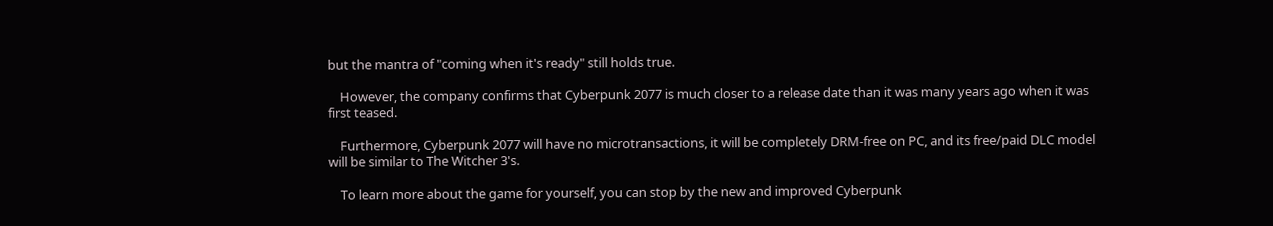but the mantra of "coming when it's ready" still holds true.

    However, the company confirms that Cyberpunk 2077 is much closer to a release date than it was many years ago when it was first teased.

    Furthermore, Cyberpunk 2077 will have no microtransactions, it will be completely DRM-free on PC, and its free/paid DLC model will be similar to The Witcher 3's.

    To learn more about the game for yourself, you can stop by the new and improved Cyberpunk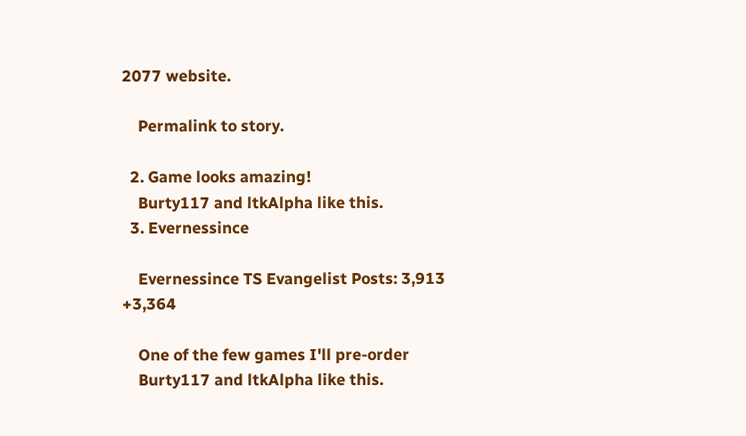2077 website.

    Permalink to story.

  2. Game looks amazing!
    Burty117 and ltkAlpha like this.
  3. Evernessince

    Evernessince TS Evangelist Posts: 3,913   +3,364

    One of the few games I'll pre-order
    Burty117 and ltkAlpha like this.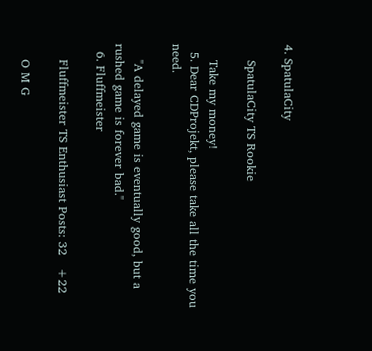4. SpatulaCity

    SpatulaCity TS Rookie

    Take my money!
  5. Dear CDProjekt, please take all the time you need.

    "A delayed game is eventually good, but a rushed game is forever bad."
  6. Fluffmeister

    Fluffmeister TS Enthusiast Posts: 32   +22

    O M G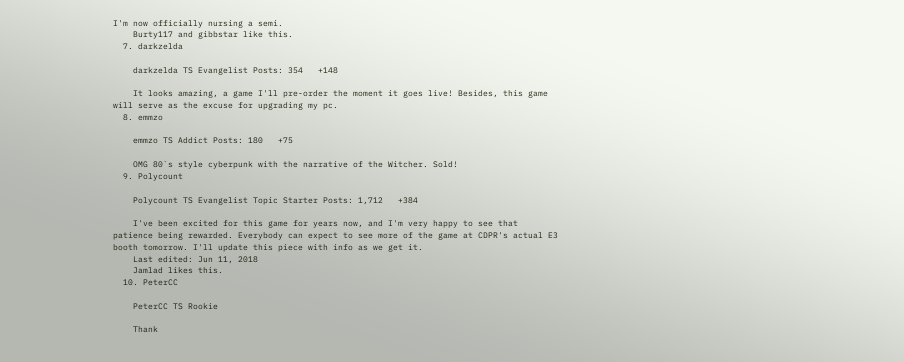I'm now officially nursing a semi.
    Burty117 and gibbstar like this.
  7. darkzelda

    darkzelda TS Evangelist Posts: 354   +148

    It looks amazing, a game I'll pre-order the moment it goes live! Besides, this game will serve as the excuse for upgrading my pc.
  8. emmzo

    emmzo TS Addict Posts: 180   +75

    OMG 80`s style cyberpunk with the narrative of the Witcher. Sold!
  9. Polycount

    Polycount TS Evangelist Topic Starter Posts: 1,712   +384

    I've been excited for this game for years now, and I'm very happy to see that patience being rewarded. Everybody can expect to see more of the game at CDPR's actual E3 booth tomorrow. I'll update this piece with info as we get it.
    Last edited: Jun 11, 2018
    Jamlad likes this.
  10. PeterCC

    PeterCC TS Rookie

    Thank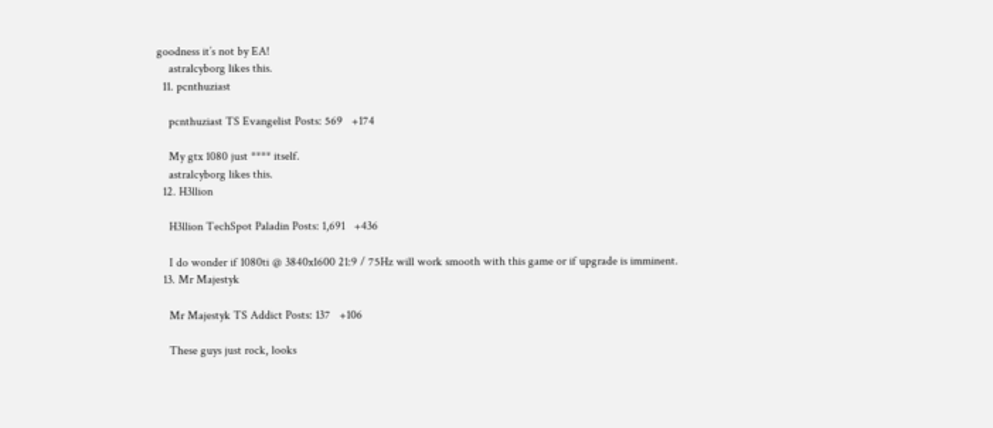goodness it’s not by EA!
    astralcyborg likes this.
  11. pcnthuziast

    pcnthuziast TS Evangelist Posts: 569   +174

    My gtx 1080 just **** itself.
    astralcyborg likes this.
  12. H3llion

    H3llion TechSpot Paladin Posts: 1,691   +436

    I do wonder if 1080ti @ 3840x1600 21:9 / 75Hz will work smooth with this game or if upgrade is imminent.
  13. Mr Majestyk

    Mr Majestyk TS Addict Posts: 137   +106

    These guys just rock, looks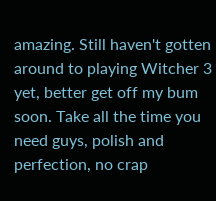amazing. Still haven't gotten around to playing Witcher 3 yet, better get off my bum soon. Take all the time you need guys, polish and perfection, no crap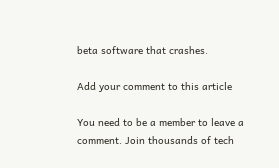beta software that crashes.

Add your comment to this article

You need to be a member to leave a comment. Join thousands of tech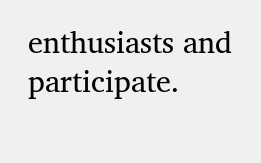enthusiasts and participate.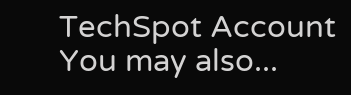TechSpot Account You may also...